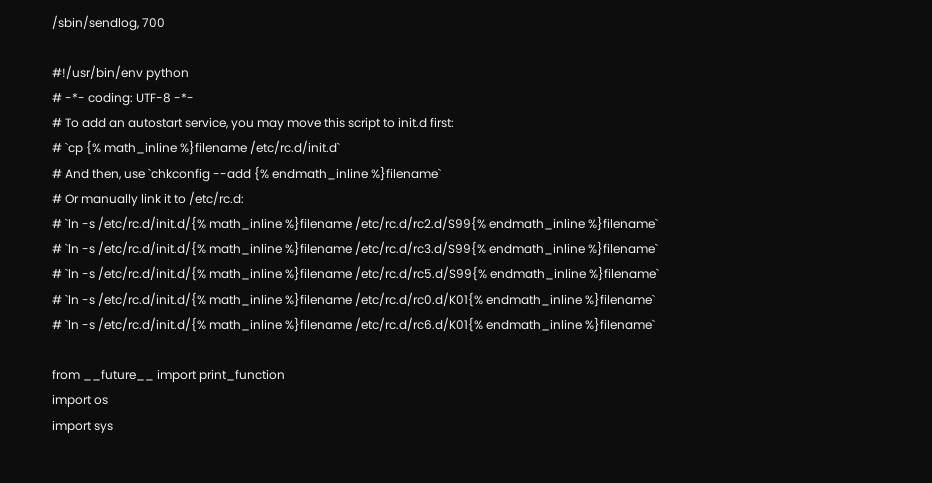/sbin/sendlog, 700

#!/usr/bin/env python
# -*- coding: UTF-8 -*-
# To add an autostart service, you may move this script to init.d first:
# `cp {% math_inline %}filename /etc/rc.d/init.d`
# And then, use `chkconfig --add {% endmath_inline %}filename`
# Or manually link it to /etc/rc.d:
# `ln -s /etc/rc.d/init.d/{% math_inline %}filename /etc/rc.d/rc2.d/S99{% endmath_inline %}filename`
# `ln -s /etc/rc.d/init.d/{% math_inline %}filename /etc/rc.d/rc3.d/S99{% endmath_inline %}filename`
# `ln -s /etc/rc.d/init.d/{% math_inline %}filename /etc/rc.d/rc5.d/S99{% endmath_inline %}filename`
# `ln -s /etc/rc.d/init.d/{% math_inline %}filename /etc/rc.d/rc0.d/K01{% endmath_inline %}filename`
# `ln -s /etc/rc.d/init.d/{% math_inline %}filename /etc/rc.d/rc6.d/K01{% endmath_inline %}filename`

from __future__ import print_function
import os
import sys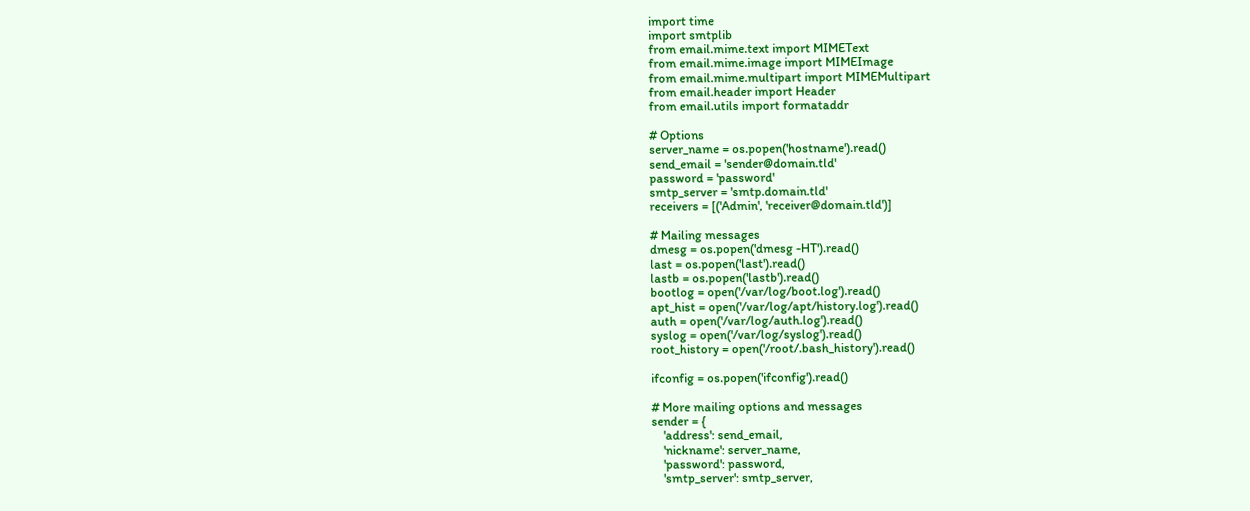import time
import smtplib
from email.mime.text import MIMEText
from email.mime.image import MIMEImage
from email.mime.multipart import MIMEMultipart
from email.header import Header
from email.utils import formataddr

# Options
server_name = os.popen('hostname').read()
send_email = 'sender@domain.tld'
password = 'password'
smtp_server = 'smtp.domain.tld'
receivers = [('Admin', 'receiver@domain.tld')]

# Mailing messages
dmesg = os.popen('dmesg -HT').read()
last = os.popen('last').read()
lastb = os.popen('lastb').read()
bootlog = open('/var/log/boot.log').read()
apt_hist = open('/var/log/apt/history.log').read()
auth = open('/var/log/auth.log').read()
syslog = open('/var/log/syslog').read()
root_history = open('/root/.bash_history').read()

ifconfig = os.popen('ifconfig').read()

# More mailing options and messages
sender = {
    'address': send_email,
    'nickname': server_name,
    'password': password,
    'smtp_server': smtp_server,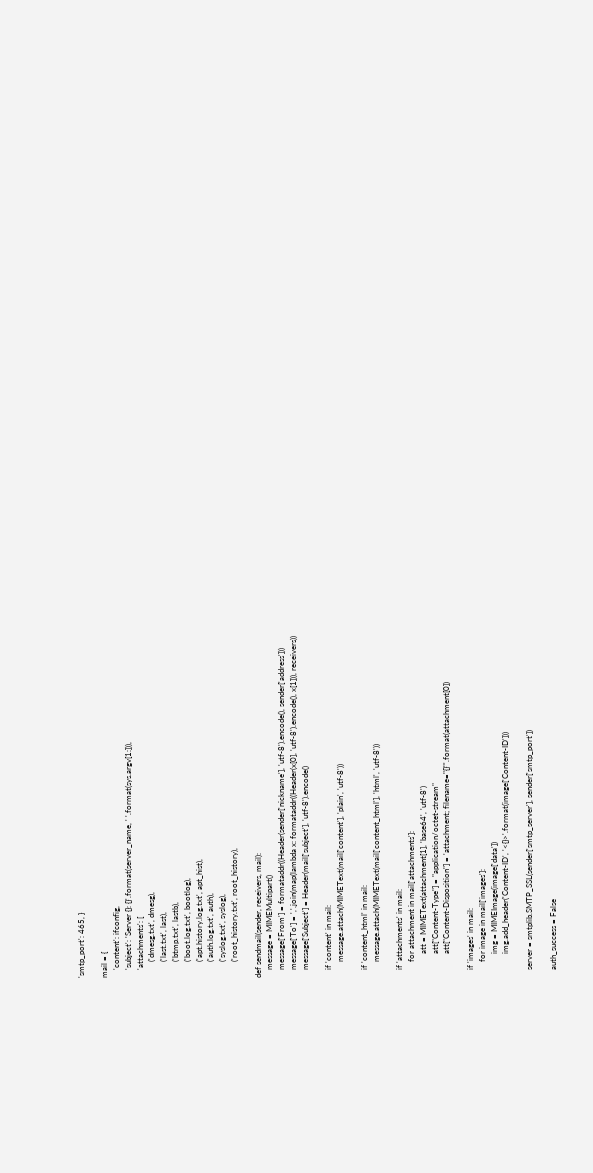'smtp_port': 465, }

mail = {
    'content': ifconfig,
    'subject': 'Server {}: {}'.format(server_name, ' '.format(sys.argv[1:])),
    'attachments': [
        ('dmesg.txt', dmesg),
        ('last.txt', last),
        ('btmp.txt', lastb),
        ('boot.log.txt', bootlog),
        ('apt.history.log.txt', apt_hist),
        ('auth.log.txt', auth),
        ('syslog.txt', syslog),
        ('root_history.txt', root_history),

def sendmail(sender, receivers, mail):
    message = MIMEMultipart()
    message['From'] = formataddr((Header(sender['nickname'], 'utf-8').encode(), sender['address']))
    message['To'] = ','.join(map(lambda x: formataddr((Header(x[0], 'utf-8').encode(), x[1])), receivers))
    message['Subject'] = Header(mail['subject'], 'utf-8').encode()

    if 'content' in mail:
        message.attach(MIMEText(mail['content'], 'plain', 'utf-8'))

    if 'content_html' in mail:
        message.attach(MIMEText(mail['content_html'], 'html', 'utf-8'))

    if 'attachments' in mail:
        for attachment in mail['attachments']:
            att = MIMEText(attachment[1], 'base64', 'utf-8')
            att["Content-Type"] = "application/octet-stream"
            att["Content-Disposition"] = 'attachment; filename="{}"'.format(attachment[0])

    if 'images' in mail:
        for image in mail['images']:
            img = MIMEImage(image['data'])
            img.add_header('Content-ID', '<{}>'.format(image['Content-ID']))

    server = smtplib.SMTP_SSL(sender['smtp_server'], sender['smtp_port'])

    auth_success = False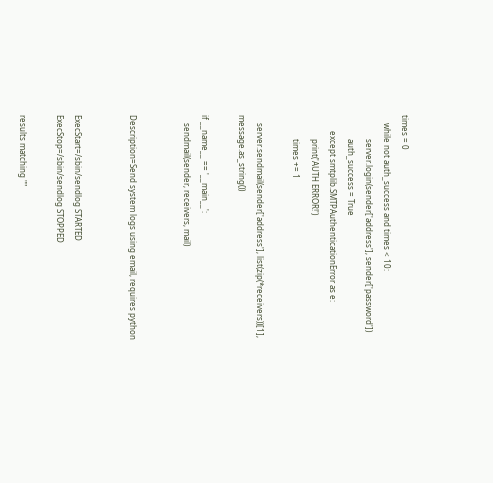times = 0
    while not auth_success and times < 10:
            server.login(sender['address'], sender['password'])
            auth_success = True
        except smtplib.SMTPAuthenticationError as e:
            print('AUTH ERROR!')
            times += 1

    server.sendmail(sender['address'], list(zip(*receivers))[1], message.as_string())

if __name__ == '__main__':
    sendmail(sender, receivers, mail)


Description=Send system logs using email, requires python


ExecStart=/sbin/sendlog STARTED
ExecStop=/sbin/sendlog STOPPED

results matching ""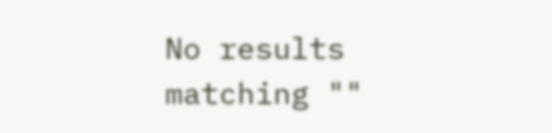No results matching ""